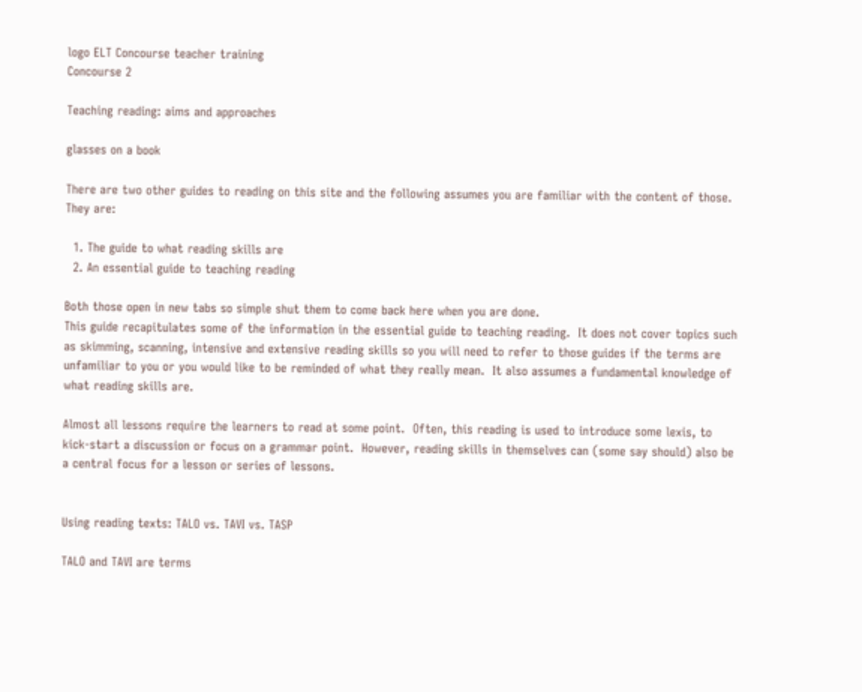logo ELT Concourse teacher training
Concourse 2

Teaching reading: aims and approaches

glasses on a book

There are two other guides to reading on this site and the following assumes you are familiar with the content of those.  They are:

  1. The guide to what reading skills are
  2. An essential guide to teaching reading

Both those open in new tabs so simple shut them to come back here when you are done.
This guide recapitulates some of the information in the essential guide to teaching reading.  It does not cover topics such as skimming, scanning, intensive and extensive reading skills so you will need to refer to those guides if the terms are unfamiliar to you or you would like to be reminded of what they really mean.  It also assumes a fundamental knowledge of what reading skills are.

Almost all lessons require the learners to read at some point.  Often, this reading is used to introduce some lexis, to kick-start a discussion or focus on a grammar point.  However, reading skills in themselves can (some say should) also be a central focus for a lesson or series of lessons.


Using reading texts: TALO vs. TAVI vs. TASP

TALO and TAVI are terms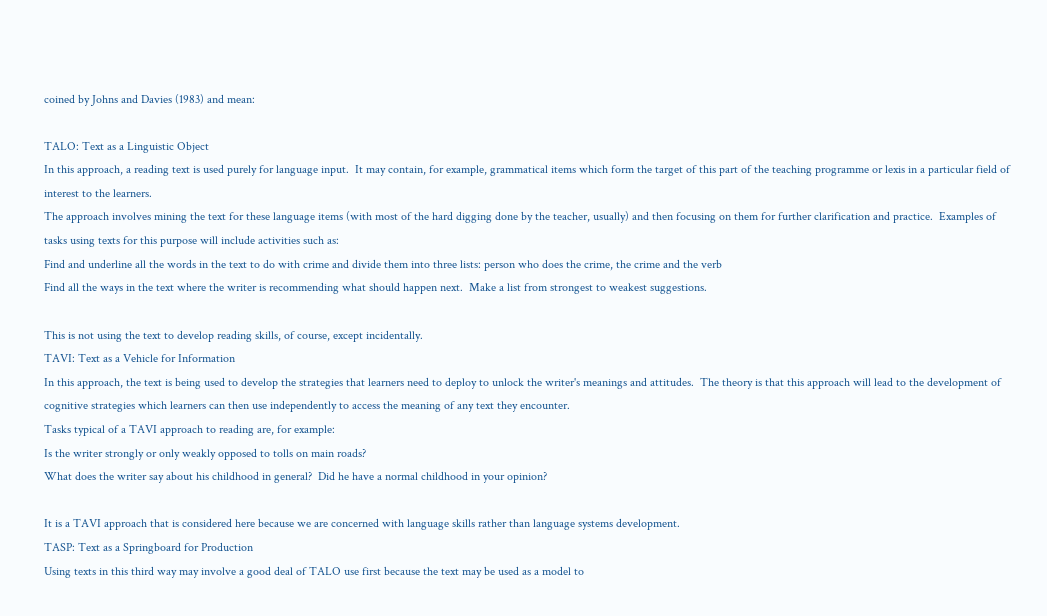coined by Johns and Davies (1983) and mean:

TALO: Text as a Linguistic Object
In this approach, a reading text is used purely for language input.  It may contain, for example, grammatical items which form the target of this part of the teaching programme or lexis in a particular field of interest to the learners.
The approach involves mining the text for these language items (with most of the hard digging done by the teacher, usually) and then focusing on them for further clarification and practice.  Examples of tasks using texts for this purpose will include activities such as:
Find and underline all the words in the text to do with crime and divide them into three lists: person who does the crime, the crime and the verb
Find all the ways in the text where the writer is recommending what should happen next.  Make a list from strongest to weakest suggestions.

This is not using the text to develop reading skills, of course, except incidentally.
TAVI: Text as a Vehicle for Information
In this approach, the text is being used to develop the strategies that learners need to deploy to unlock the writer's meanings and attitudes.  The theory is that this approach will lead to the development of cognitive strategies which learners can then use independently to access the meaning of any text they encounter.
Tasks typical of a TAVI approach to reading are, for example:
Is the writer strongly or only weakly opposed to tolls on main roads?
What does the writer say about his childhood in general?  Did he have a normal childhood in your opinion?

It is a TAVI approach that is considered here because we are concerned with language skills rather than language systems development.
TASP: Text as a Springboard for Production
Using texts in this third way may involve a good deal of TALO use first because the text may be used as a model to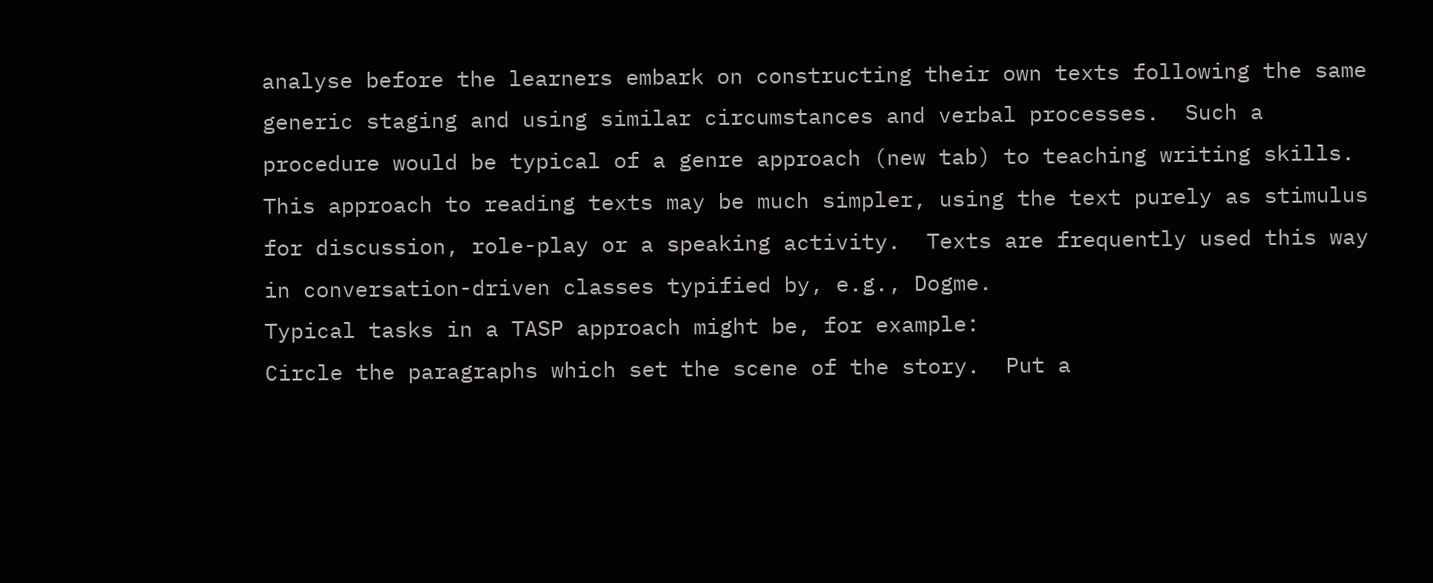analyse before the learners embark on constructing their own texts following the same generic staging and using similar circumstances and verbal processes.  Such a procedure would be typical of a genre approach (new tab) to teaching writing skills.
This approach to reading texts may be much simpler, using the text purely as stimulus for discussion, role-play or a speaking activity.  Texts are frequently used this way in conversation-driven classes typified by, e.g., Dogme.
Typical tasks in a TASP approach might be, for example:
Circle the paragraphs which set the scene of the story.  Put a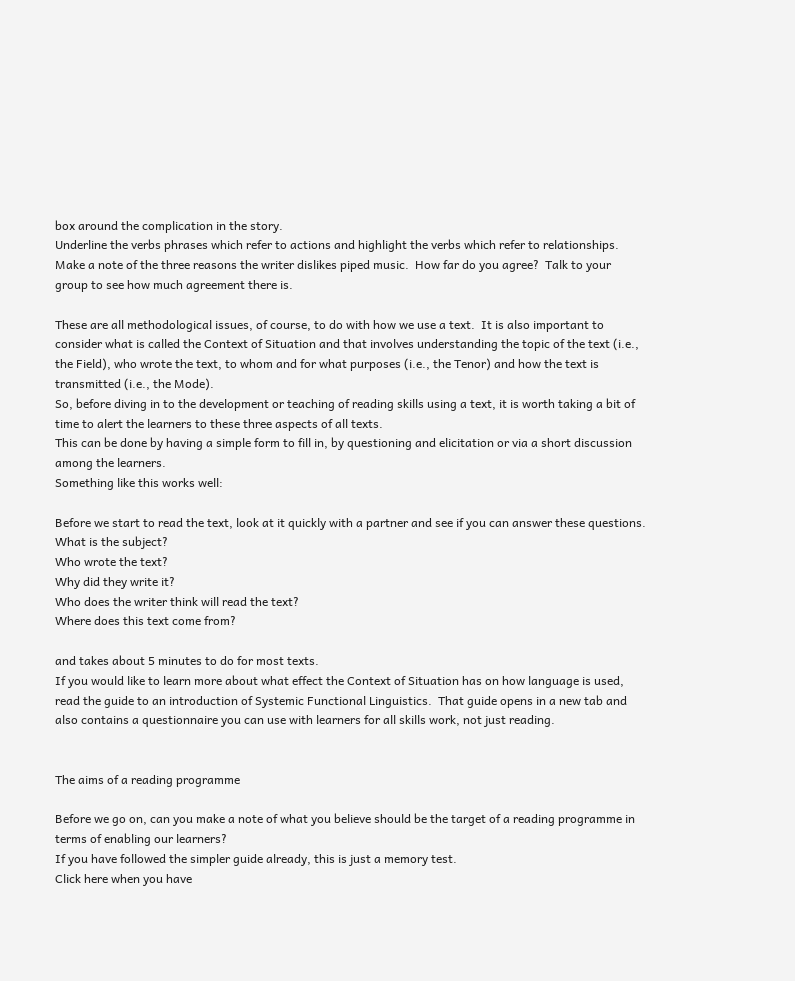box around the complication in the story.
Underline the verbs phrases which refer to actions and highlight the verbs which refer to relationships.
Make a note of the three reasons the writer dislikes piped music.  How far do you agree?  Talk to your group to see how much agreement there is.

These are all methodological issues, of course, to do with how we use a text.  It is also important to consider what is called the Context of Situation and that involves understanding the topic of the text (i.e., the Field), who wrote the text, to whom and for what purposes (i.e., the Tenor) and how the text is transmitted (i.e., the Mode).
So, before diving in to the development or teaching of reading skills using a text, it is worth taking a bit of time to alert the learners to these three aspects of all texts.
This can be done by having a simple form to fill in, by questioning and elicitation or via a short discussion among the learners.
Something like this works well:

Before we start to read the text, look at it quickly with a partner and see if you can answer these questions.
What is the subject?
Who wrote the text?
Why did they write it?
Who does the writer think will read the text?
Where does this text come from?

and takes about 5 minutes to do for most texts.
If you would like to learn more about what effect the Context of Situation has on how language is used, read the guide to an introduction of Systemic Functional Linguistics.  That guide opens in a new tab and also contains a questionnaire you can use with learners for all skills work, not just reading.


The aims of a reading programme

Before we go on, can you make a note of what you believe should be the target of a reading programme in terms of enabling our learners?
If you have followed the simpler guide already, this is just a memory test.
Click here when you have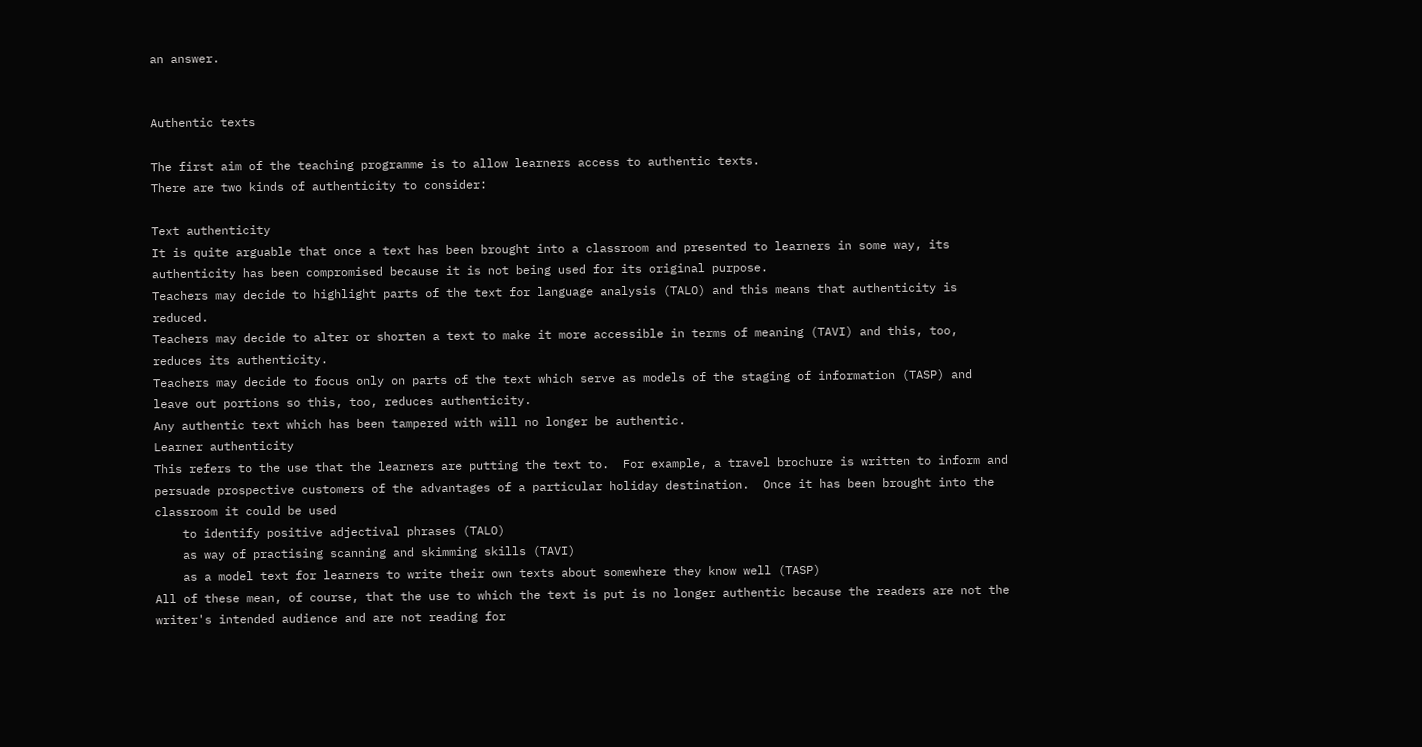an answer.


Authentic texts

The first aim of the teaching programme is to allow learners access to authentic texts.
There are two kinds of authenticity to consider:

Text authenticity
It is quite arguable that once a text has been brought into a classroom and presented to learners in some way, its authenticity has been compromised because it is not being used for its original purpose.
Teachers may decide to highlight parts of the text for language analysis (TALO) and this means that authenticity is reduced.
Teachers may decide to alter or shorten a text to make it more accessible in terms of meaning (TAVI) and this, too, reduces its authenticity.
Teachers may decide to focus only on parts of the text which serve as models of the staging of information (TASP) and leave out portions so this, too, reduces authenticity.
Any authentic text which has been tampered with will no longer be authentic.
Learner authenticity
This refers to the use that the learners are putting the text to.  For example, a travel brochure is written to inform and persuade prospective customers of the advantages of a particular holiday destination.  Once it has been brought into the classroom it could be used
    to identify positive adjectival phrases (TALO)
    as way of practising scanning and skimming skills (TAVI)
    as a model text for learners to write their own texts about somewhere they know well (TASP)
All of these mean, of course, that the use to which the text is put is no longer authentic because the readers are not the writer's intended audience and are not reading for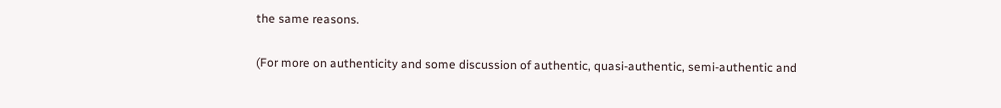the same reasons.

(For more on authenticity and some discussion of authentic, quasi-authentic, semi-authentic and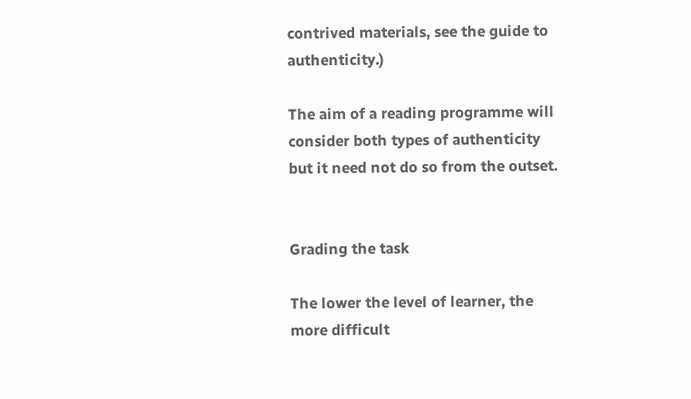contrived materials, see the guide to authenticity.)

The aim of a reading programme will consider both types of authenticity but it need not do so from the outset.


Grading the task

The lower the level of learner, the more difficult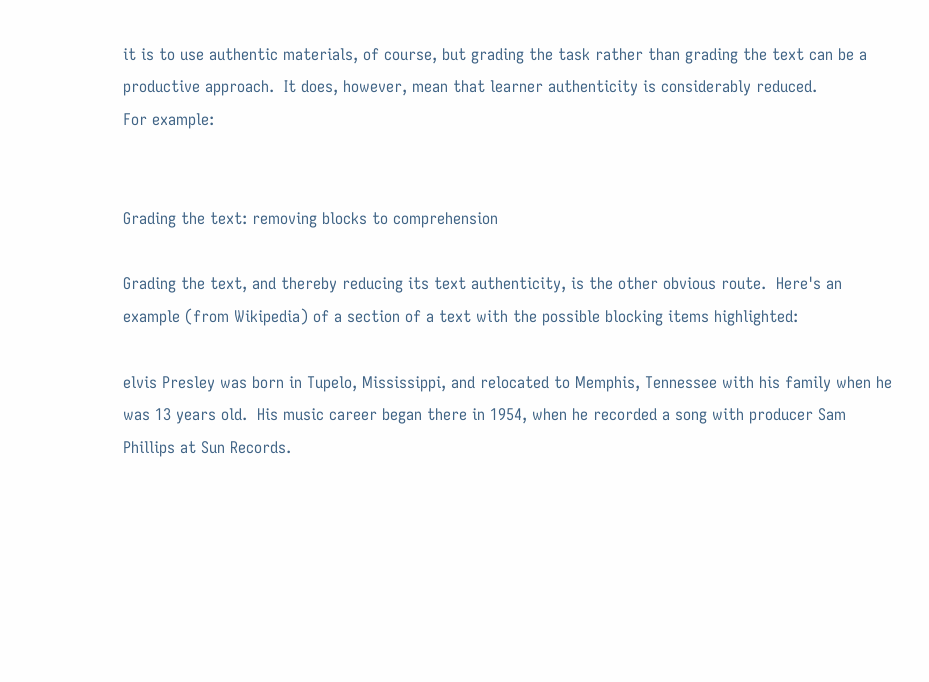it is to use authentic materials, of course, but grading the task rather than grading the text can be a productive approach.  It does, however, mean that learner authenticity is considerably reduced.
For example:


Grading the text: removing blocks to comprehension

Grading the text, and thereby reducing its text authenticity, is the other obvious route.  Here's an example (from Wikipedia) of a section of a text with the possible blocking items highlighted:

elvis Presley was born in Tupelo, Mississippi, and relocated to Memphis, Tennessee with his family when he was 13 years old.  His music career began there in 1954, when he recorded a song with producer Sam Phillips at Sun Records.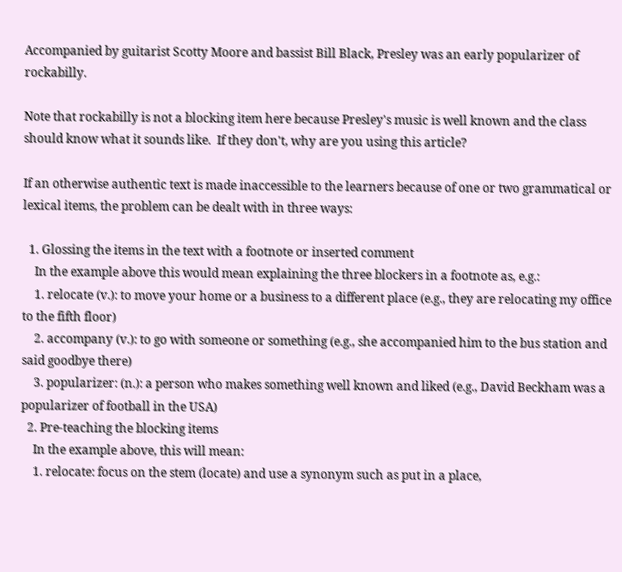Accompanied by guitarist Scotty Moore and bassist Bill Black, Presley was an early popularizer of rockabilly.

Note that rockabilly is not a blocking item here because Presley's music is well known and the class should know what it sounds like.  If they don't, why are you using this article?

If an otherwise authentic text is made inaccessible to the learners because of one or two grammatical or lexical items, the problem can be dealt with in three ways:

  1. Glossing the items in the text with a footnote or inserted comment
    In the example above this would mean explaining the three blockers in a footnote as, e.g.:
    1. relocate (v.): to move your home or a business to a different place (e.g., they are relocating my office to the fifth floor)
    2. accompany (v.): to go with someone or something (e.g., she accompanied him to the bus station and said goodbye there)
    3. popularizer: (n.): a person who makes something well known and liked (e.g., David Beckham was a popularizer of football in the USA)
  2. Pre-teaching the blocking items
    In the example above, this will mean:
    1. relocate: focus on the stem (locate) and use a synonym such as put in a place,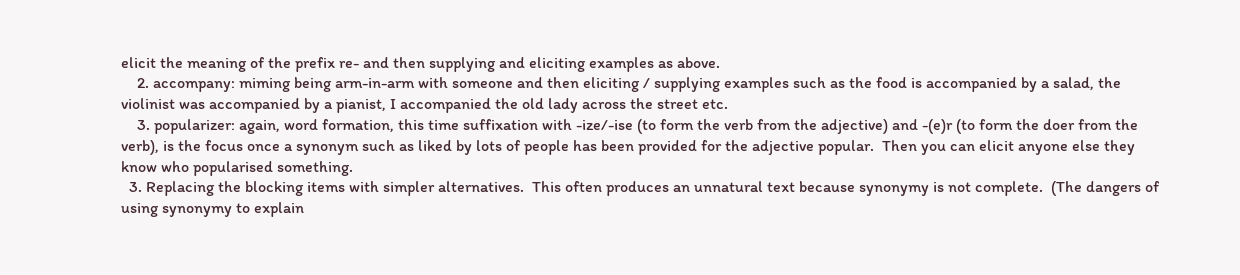elicit the meaning of the prefix re- and then supplying and eliciting examples as above.
    2. accompany: miming being arm-in-arm with someone and then eliciting / supplying examples such as the food is accompanied by a salad, the violinist was accompanied by a pianist, I accompanied the old lady across the street etc.
    3. popularizer: again, word formation, this time suffixation with -ize/-ise (to form the verb from the adjective) and -(e)r (to form the doer from the verb), is the focus once a synonym such as liked by lots of people has been provided for the adjective popular.  Then you can elicit anyone else they know who popularised something.
  3. Replacing the blocking items with simpler alternatives.  This often produces an unnatural text because synonymy is not complete.  (The dangers of using synonymy to explain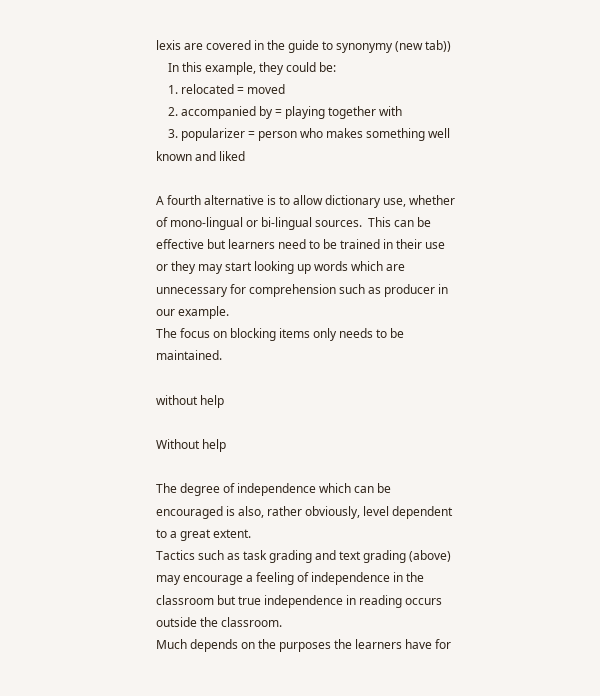lexis are covered in the guide to synonymy (new tab))
    In this example, they could be:
    1. relocated = moved
    2. accompanied by = playing together with
    3. popularizer = person who makes something well known and liked

A fourth alternative is to allow dictionary use, whether of mono-lingual or bi-lingual sources.  This can be effective but learners need to be trained in their use or they may start looking up words which are unnecessary for comprehension such as producer in our example.
The focus on blocking items only needs to be maintained.

without help

Without help

The degree of independence which can be encouraged is also, rather obviously, level dependent to a great extent.
Tactics such as task grading and text grading (above) may encourage a feeling of independence in the classroom but true independence in reading occurs outside the classroom.
Much depends on the purposes the learners have for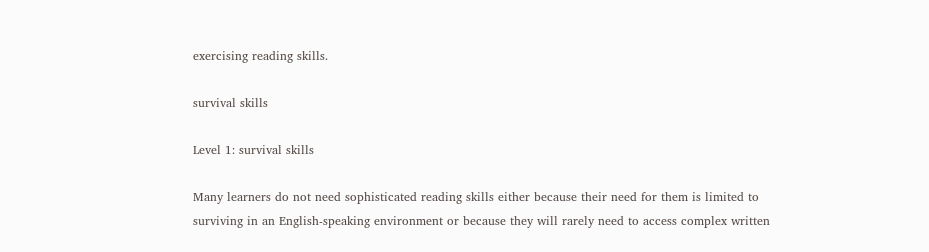exercising reading skills.

survival skills

Level 1: survival skills

Many learners do not need sophisticated reading skills either because their need for them is limited to surviving in an English-speaking environment or because they will rarely need to access complex written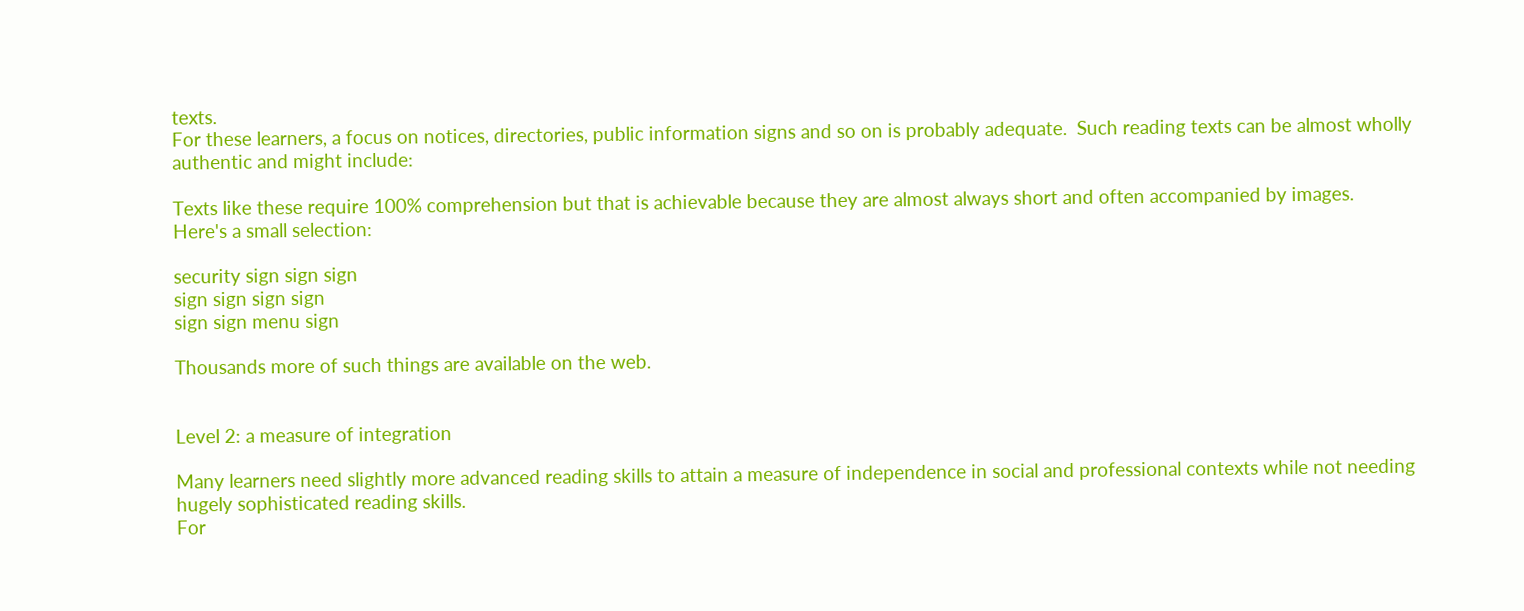texts.
For these learners, a focus on notices, directories, public information signs and so on is probably adequate.  Such reading texts can be almost wholly authentic and might include:

Texts like these require 100% comprehension but that is achievable because they are almost always short and often accompanied by images.
Here's a small selection:

security sign sign sign
sign sign sign sign
sign sign menu sign

Thousands more of such things are available on the web.


Level 2: a measure of integration

Many learners need slightly more advanced reading skills to attain a measure of independence in social and professional contexts while not needing hugely sophisticated reading skills.
For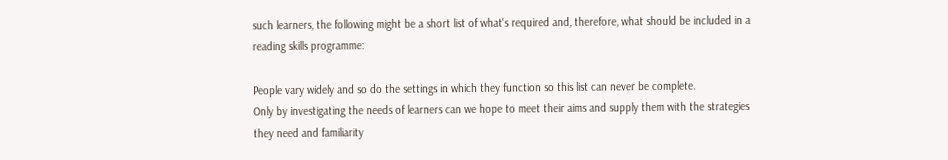such learners, the following might be a short list of what's required and, therefore, what should be included in a reading skills programme:

People vary widely and so do the settings in which they function so this list can never be complete.
Only by investigating the needs of learners can we hope to meet their aims and supply them with the strategies they need and familiarity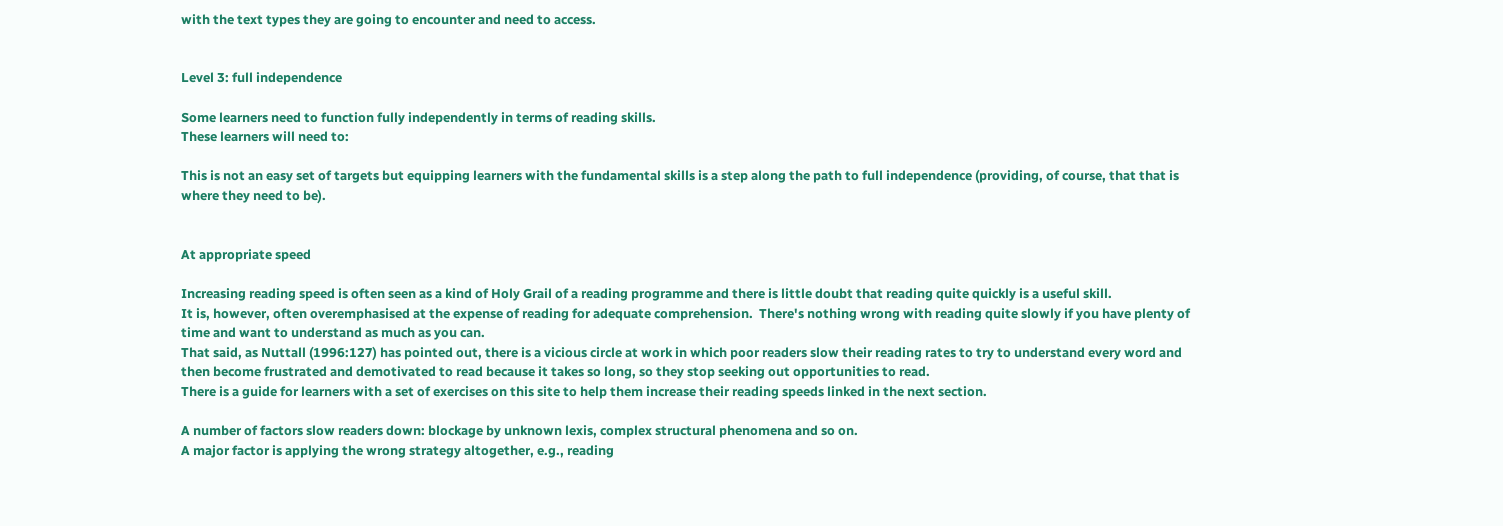with the text types they are going to encounter and need to access.


Level 3: full independence

Some learners need to function fully independently in terms of reading skills.
These learners will need to:

This is not an easy set of targets but equipping learners with the fundamental skills is a step along the path to full independence (providing, of course, that that is where they need to be).


At appropriate speed

Increasing reading speed is often seen as a kind of Holy Grail of a reading programme and there is little doubt that reading quite quickly is a useful skill.
It is, however, often overemphasised at the expense of reading for adequate comprehension.  There's nothing wrong with reading quite slowly if you have plenty of time and want to understand as much as you can.
That said, as Nuttall (1996:127) has pointed out, there is a vicious circle at work in which poor readers slow their reading rates to try to understand every word and then become frustrated and demotivated to read because it takes so long, so they stop seeking out opportunities to read.
There is a guide for learners with a set of exercises on this site to help them increase their reading speeds linked in the next section.

A number of factors slow readers down: blockage by unknown lexis, complex structural phenomena and so on.
A major factor is applying the wrong strategy altogether, e.g., reading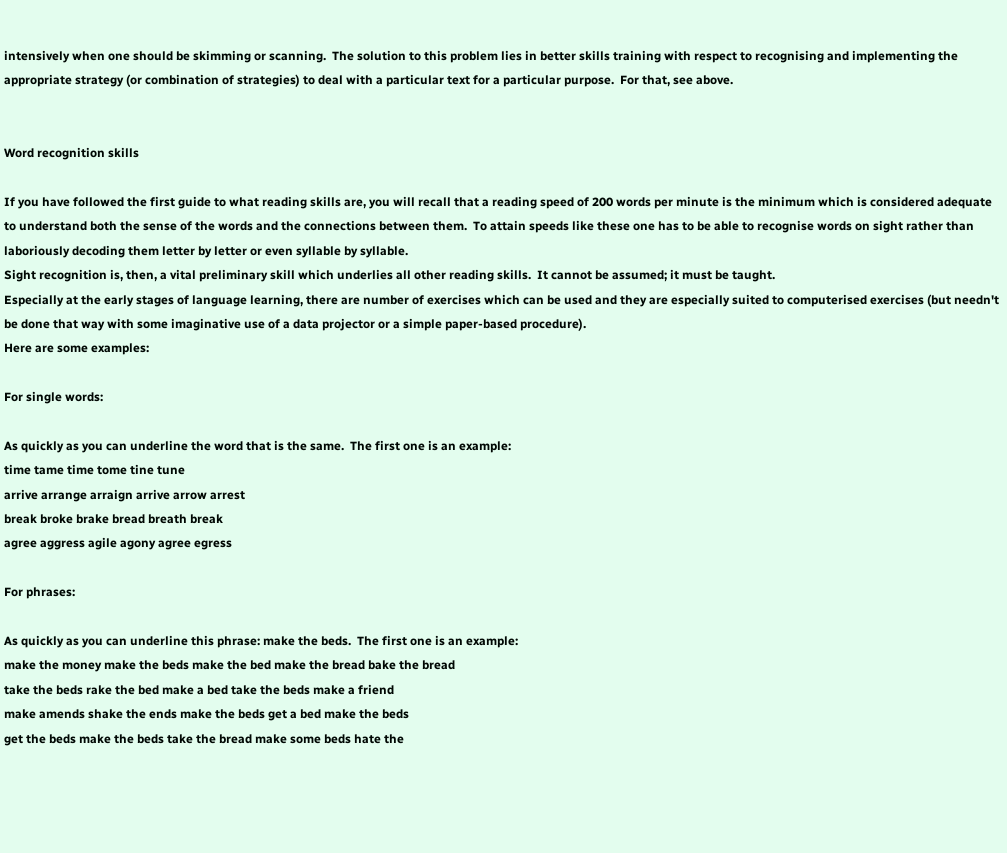intensively when one should be skimming or scanning.  The solution to this problem lies in better skills training with respect to recognising and implementing the appropriate strategy (or combination of strategies) to deal with a particular text for a particular purpose.  For that, see above.


Word recognition skills

If you have followed the first guide to what reading skills are, you will recall that a reading speed of 200 words per minute is the minimum which is considered adequate to understand both the sense of the words and the connections between them.  To attain speeds like these one has to be able to recognise words on sight rather than laboriously decoding them letter by letter or even syllable by syllable.
Sight recognition is, then, a vital preliminary skill which underlies all other reading skills.  It cannot be assumed; it must be taught.
Especially at the early stages of language learning, there are number of exercises which can be used and they are especially suited to computerised exercises (but needn't be done that way with some imaginative use of a data projector or a simple paper-based procedure).
Here are some examples:

For single words:

As quickly as you can underline the word that is the same.  The first one is an example:
time tame time tome tine tune
arrive arrange arraign arrive arrow arrest
break broke brake bread breath break
agree aggress agile agony agree egress

For phrases:

As quickly as you can underline this phrase: make the beds.  The first one is an example:
make the money make the beds make the bed make the bread bake the bread
take the beds rake the bed make a bed take the beds make a friend
make amends shake the ends make the beds get a bed make the beds
get the beds make the beds take the bread make some beds hate the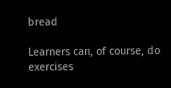bread

Learners can, of course, do exercises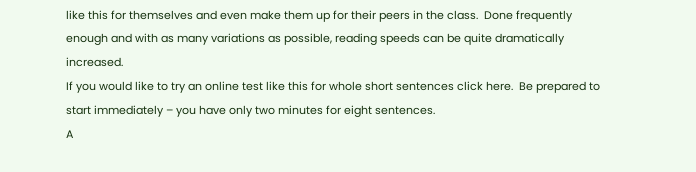like this for themselves and even make them up for their peers in the class.  Done frequently enough and with as many variations as possible, reading speeds can be quite dramatically increased.
If you would like to try an online test like this for whole short sentences click here.  Be prepared to start immediately – you have only two minutes for eight sentences.
A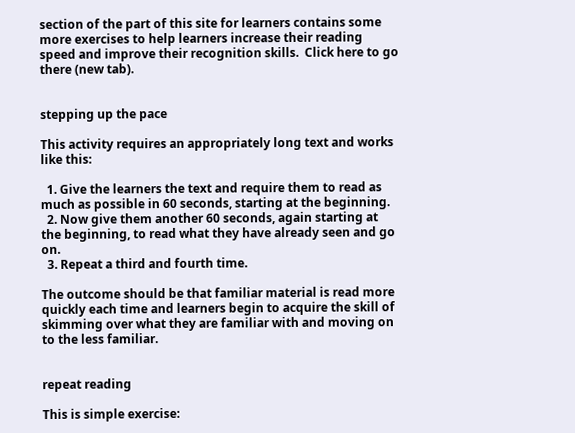section of the part of this site for learners contains some more exercises to help learners increase their reading speed and improve their recognition skills.  Click here to go there (new tab).


stepping up the pace

This activity requires an appropriately long text and works like this:

  1. Give the learners the text and require them to read as much as possible in 60 seconds, starting at the beginning.
  2. Now give them another 60 seconds, again starting at the beginning, to read what they have already seen and go on.
  3. Repeat a third and fourth time.

The outcome should be that familiar material is read more quickly each time and learners begin to acquire the skill of skimming over what they are familiar with and moving on to the less familiar.


repeat reading

This is simple exercise: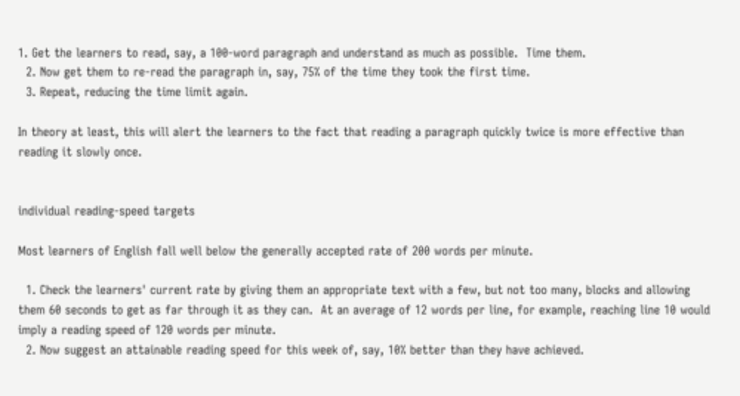1. Get the learners to read, say, a 100-word paragraph and understand as much as possible.  Time them.
  2. Now get them to re-read the paragraph in, say, 75% of the time they took the first time.
  3. Repeat, reducing the time limit again.

In theory at least, this will alert the learners to the fact that reading a paragraph quickly twice is more effective than reading it slowly once.


individual reading-speed targets

Most learners of English fall well below the generally accepted rate of 200 words per minute.

  1. Check the learners' current rate by giving them an appropriate text with a few, but not too many, blocks and allowing them 60 seconds to get as far through it as they can.  At an average of 12 words per line, for example, reaching line 10 would imply a reading speed of 120 words per minute.
  2. Now suggest an attainable reading speed for this week of, say, 10% better than they have achieved.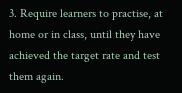3. Require learners to practise, at home or in class, until they have achieved the target rate and test them again.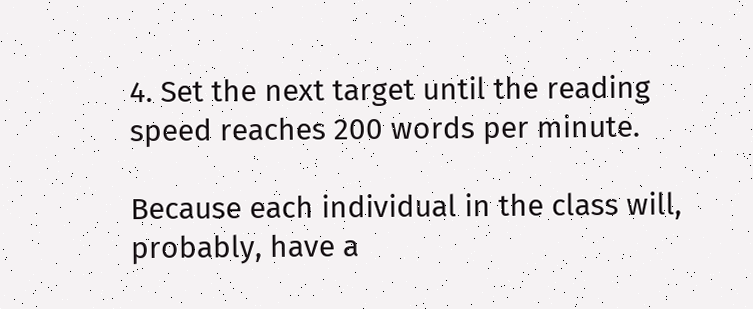4. Set the next target until the reading speed reaches 200 words per minute.

Because each individual in the class will, probably, have a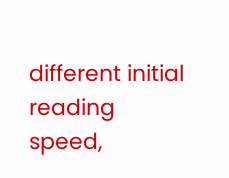different initial reading speed,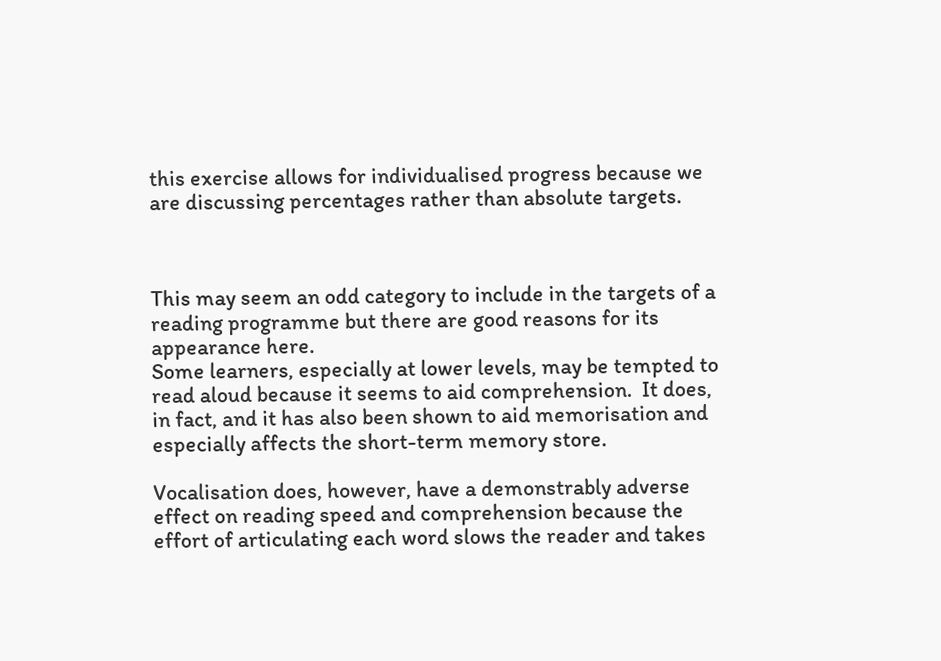this exercise allows for individualised progress because we are discussing percentages rather than absolute targets.



This may seem an odd category to include in the targets of a reading programme but there are good reasons for its appearance here.
Some learners, especially at lower levels, may be tempted to read aloud because it seems to aid comprehension.  It does, in fact, and it has also been shown to aid memorisation and especially affects the short-term memory store.

Vocalisation does, however, have a demonstrably adverse effect on reading speed and comprehension because the effort of articulating each word slows the reader and takes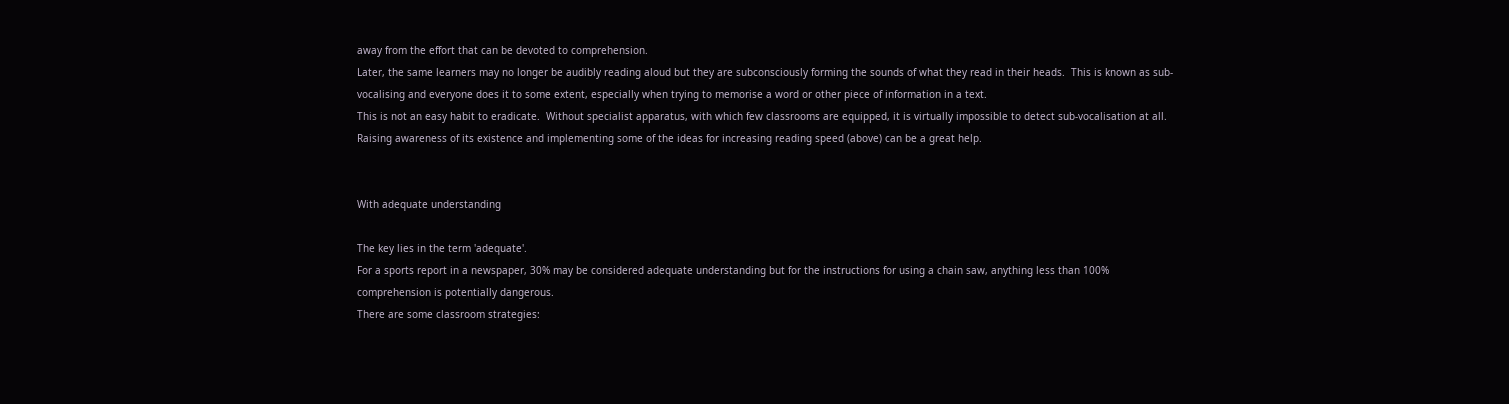away from the effort that can be devoted to comprehension.
Later, the same learners may no longer be audibly reading aloud but they are subconsciously forming the sounds of what they read in their heads.  This is known as sub-vocalising and everyone does it to some extent, especially when trying to memorise a word or other piece of information in a text.
This is not an easy habit to eradicate.  Without specialist apparatus, with which few classrooms are equipped, it is virtually impossible to detect sub-vocalisation at all.
Raising awareness of its existence and implementing some of the ideas for increasing reading speed (above) can be a great help.


With adequate understanding

The key lies in the term 'adequate'.
For a sports report in a newspaper, 30% may be considered adequate understanding but for the instructions for using a chain saw, anything less than 100% comprehension is potentially dangerous.
There are some classroom strategies: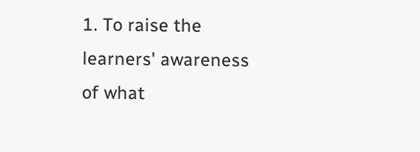1. To raise the learners' awareness of what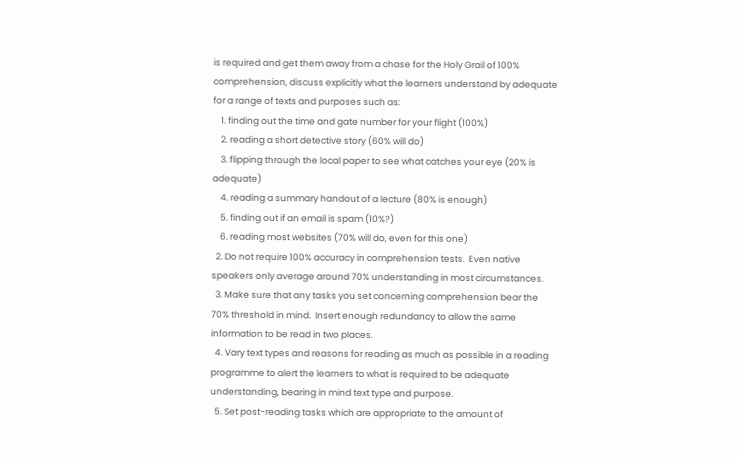is required and get them away from a chase for the Holy Grail of 100% comprehension, discuss explicitly what the learners understand by adequate for a range of texts and purposes such as:
    1. finding out the time and gate number for your flight (100%)
    2. reading a short detective story (60% will do)
    3. flipping through the local paper to see what catches your eye (20% is adequate)
    4. reading a summary handout of a lecture (80% is enough)
    5. finding out if an email is spam (10%?)
    6. reading most websites (70% will do, even for this one)
  2. Do not require 100% accuracy in comprehension tests.  Even native speakers only average around 70% understanding in most circumstances.
  3. Make sure that any tasks you set concerning comprehension bear the 70% threshold in mind.  Insert enough redundancy to allow the same information to be read in two places.
  4. Vary text types and reasons for reading as much as possible in a reading programme to alert the learners to what is required to be adequate understanding, bearing in mind text type and purpose.
  5. Set post-reading tasks which are appropriate to the amount of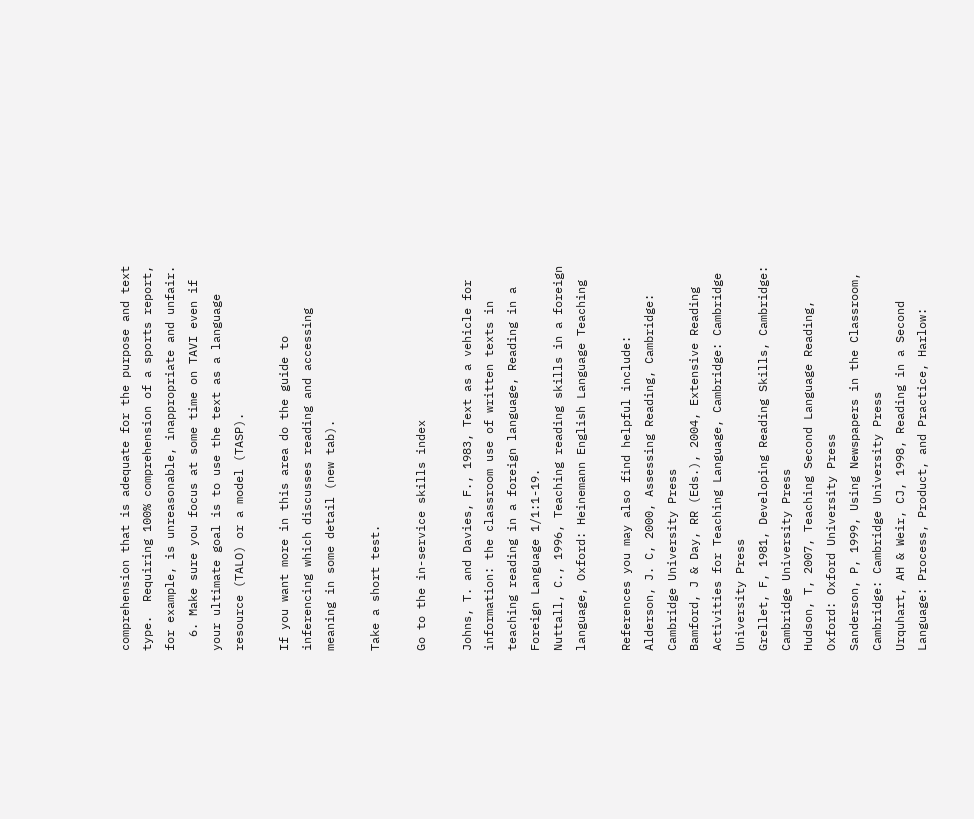comprehension that is adequate for the purpose and text type.  Requiring 100% comprehension of a sports report, for example, is unreasonable, inappropriate and unfair.
  6. Make sure you focus at some time on TAVI even if your ultimate goal is to use the text as a language resource (TALO) or a model (TASP).

If you want more in this area do the guide to inferencing which discusses reading and accessing meaning in some detail (new tab).

Take a short test.

Go to the in-service skills index

Johns, T. and Davies, F., 1983, Text as a vehicle for information: the classroom use of written texts in teaching reading in a foreign language, Reading in a Foreign Language 1/1:1-19.
Nuttall, C., 1996, Teaching reading skills in a foreign language, Oxford: Heinemann English Language Teaching

References you may also find helpful include:
Alderson, J. C, 2000, Assessing Reading, Cambridge: Cambridge University Press
Bamford, J & Day, RR (Eds.), 2004, Extensive Reading Activities for Teaching Language, Cambridge: Cambridge University Press
Grellet, F, 1981, Developing Reading Skills, Cambridge: Cambridge University Press
Hudson, T, 2007, Teaching Second Language Reading, Oxford: Oxford University Press
Sanderson, P, 1999, Using Newspapers in the Classroom, Cambridge: Cambridge University Press
Urquhart, AH & Weir, CJ, 1998, Reading in a Second Language: Process, Product, and Practice, Harlow: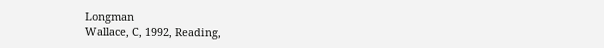Longman
Wallace, C, 1992, Reading,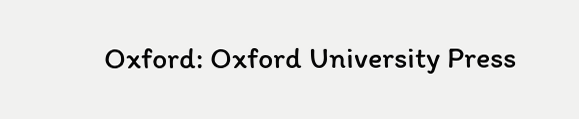Oxford: Oxford University Press